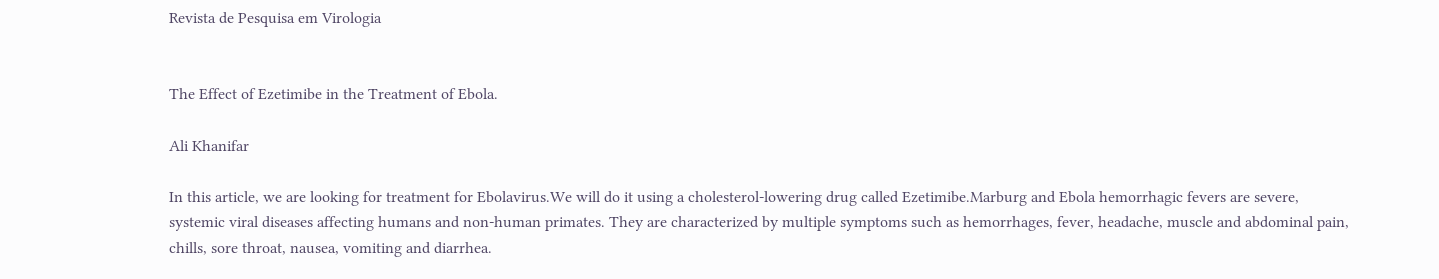Revista de Pesquisa em Virologia


The Effect of Ezetimibe in the Treatment of Ebola.

Ali Khanifar

In this article, we are looking for treatment for Ebolavirus.We will do it using a cholesterol-lowering drug called Ezetimibe.Marburg and Ebola hemorrhagic fevers are severe, systemic viral diseases affecting humans and non-human primates. They are characterized by multiple symptoms such as hemorrhages, fever, headache, muscle and abdominal pain, chills, sore throat, nausea, vomiting and diarrhea.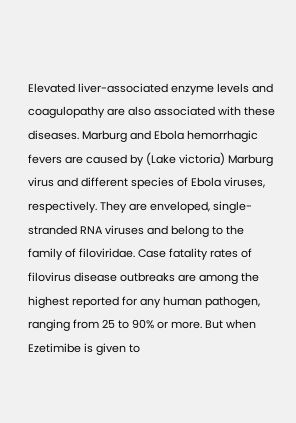Elevated liver-associated enzyme levels and coagulopathy are also associated with these diseases. Marburg and Ebola hemorrhagic fevers are caused by (Lake victoria) Marburg virus and different species of Ebola viruses, respectively. They are enveloped, single-stranded RNA viruses and belong to the family of filoviridae. Case fatality rates of filovirus disease outbreaks are among the highest reported for any human pathogen, ranging from 25 to 90% or more. But when Ezetimibe is given to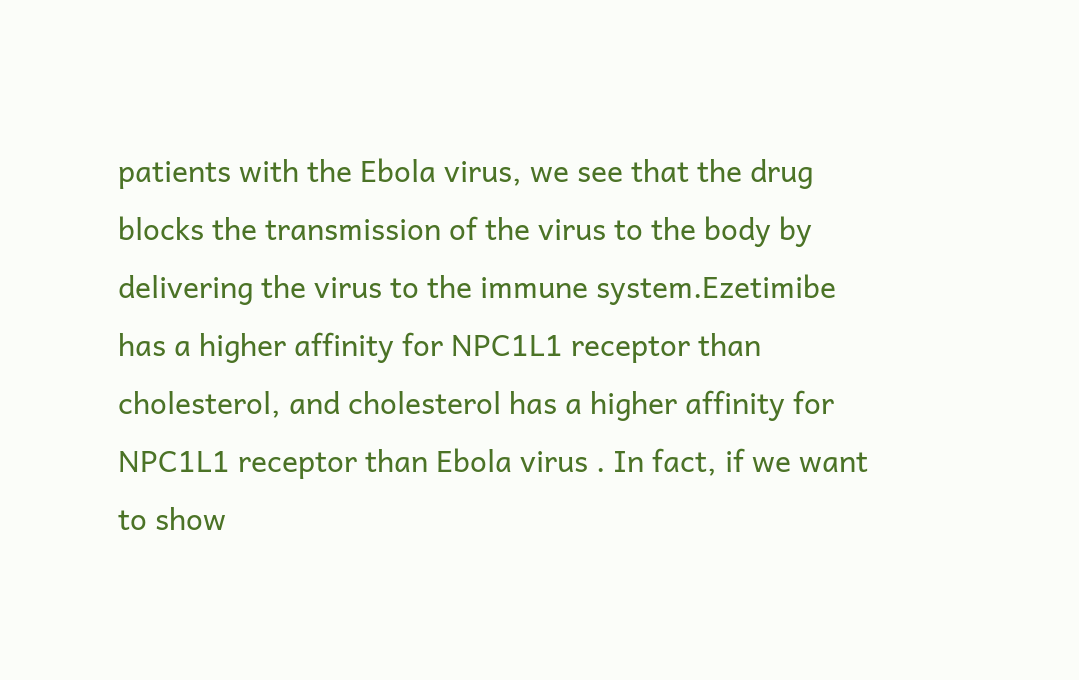patients with the Ebola virus, we see that the drug blocks the transmission of the virus to the body by delivering the virus to the immune system.Ezetimibe has a higher affinity for NPC1L1 receptor than cholesterol, and cholesterol has a higher affinity for NPC1L1 receptor than Ebola virus . In fact, if we want to show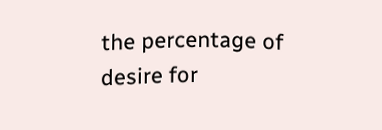the percentage of desire for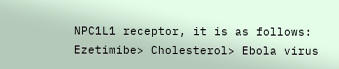NPC1L1 receptor, it is as follows: Ezetimibe> Cholesterol> Ebola virus